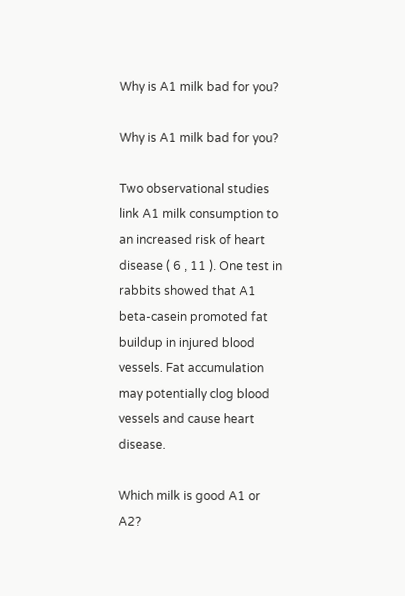Why is A1 milk bad for you?

Why is A1 milk bad for you?

Two observational studies link A1 milk consumption to an increased risk of heart disease ( 6 , 11 ). One test in rabbits showed that A1 beta-casein promoted fat buildup in injured blood vessels. Fat accumulation may potentially clog blood vessels and cause heart disease.

Which milk is good A1 or A2?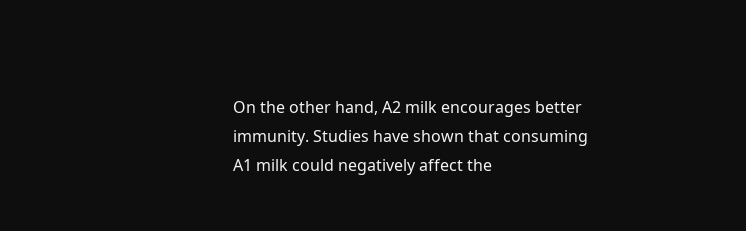On the other hand, A2 milk encourages better immunity. Studies have shown that consuming A1 milk could negatively affect the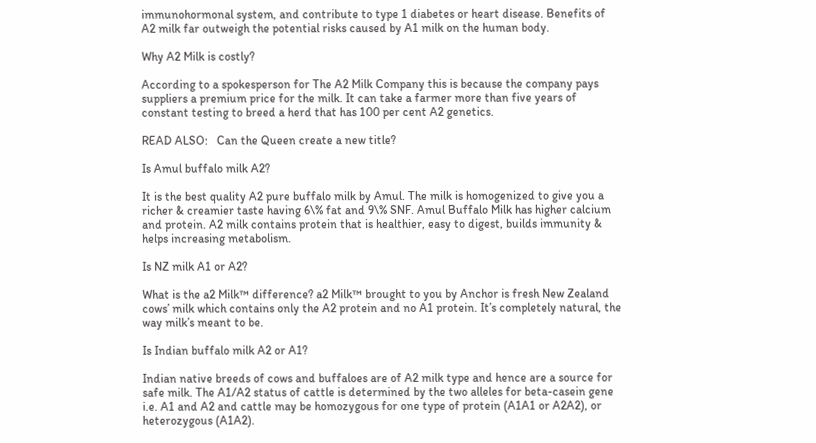immunohormonal system, and contribute to type 1 diabetes or heart disease. Benefits of A2 milk far outweigh the potential risks caused by A1 milk on the human body.

Why A2 Milk is costly?

According to a spokesperson for The A2 Milk Company this is because the company pays suppliers a premium price for the milk. It can take a farmer more than five years of constant testing to breed a herd that has 100 per cent A2 genetics.

READ ALSO:   Can the Queen create a new title?

Is Amul buffalo milk A2?

It is the best quality A2 pure buffalo milk by Amul. The milk is homogenized to give you a richer & creamier taste having 6\% fat and 9\% SNF. Amul Buffalo Milk has higher calcium and protein. A2 milk contains protein that is healthier, easy to digest, builds immunity & helps increasing metabolism.

Is NZ milk A1 or A2?

What is the a2 Milk™ difference? a2 Milk™ brought to you by Anchor is fresh New Zealand cows’ milk which contains only the A2 protein and no A1 protein. It’s completely natural, the way milk’s meant to be.

Is Indian buffalo milk A2 or A1?

Indian native breeds of cows and buffaloes are of A2 milk type and hence are a source for safe milk. The A1/A2 status of cattle is determined by the two alleles for beta-casein gene i.e. A1 and A2 and cattle may be homozygous for one type of protein (A1A1 or A2A2), or heterozygous (A1A2).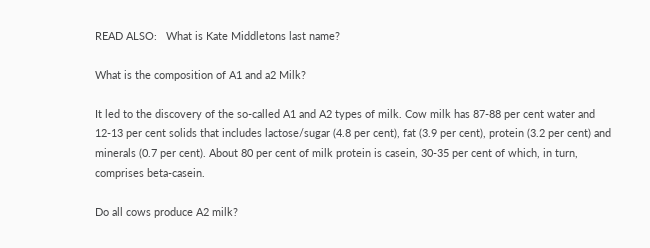READ ALSO:   What is Kate Middletons last name?

What is the composition of A1 and a2 Milk?

It led to the discovery of the so-called A1 and A2 types of milk. Cow milk has 87-88 per cent water and 12-13 per cent solids that includes lactose/sugar (4.8 per cent), fat (3.9 per cent), protein (3.2 per cent) and minerals (0.7 per cent). About 80 per cent of milk protein is casein, 30-35 per cent of which, in turn, comprises beta-casein.

Do all cows produce A2 milk?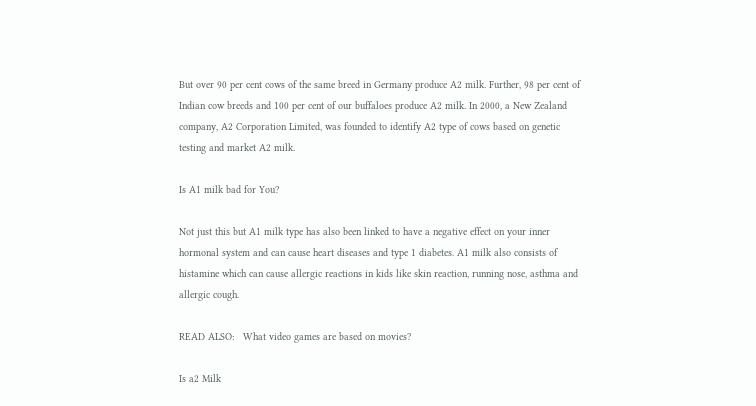But over 90 per cent cows of the same breed in Germany produce A2 milk. Further, 98 per cent of Indian cow breeds and 100 per cent of our buffaloes produce A2 milk. In 2000, a New Zealand company, A2 Corporation Limited, was founded to identify A2 type of cows based on genetic testing and market A2 milk.

Is A1 milk bad for You?

Not just this but A1 milk type has also been linked to have a negative effect on your inner hormonal system and can cause heart diseases and type 1 diabetes. A1 milk also consists of histamine which can cause allergic reactions in kids like skin reaction, running nose, asthma and allergic cough.

READ ALSO:   What video games are based on movies?

Is a2 Milk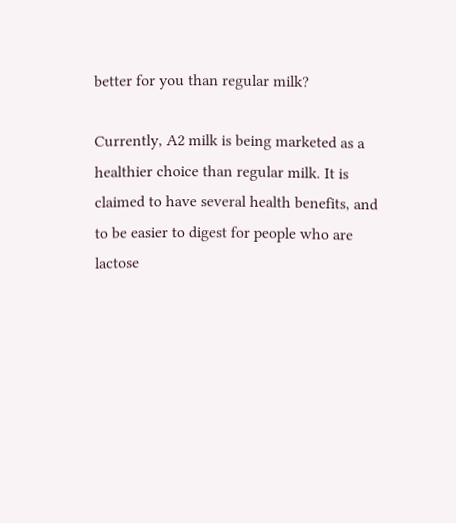better for you than regular milk?

Currently, A2 milk is being marketed as a healthier choice than regular milk. It is claimed to have several health benefits, and to be easier to digest for people who are lactose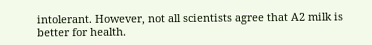intolerant. However, not all scientists agree that A2 milk is better for health.